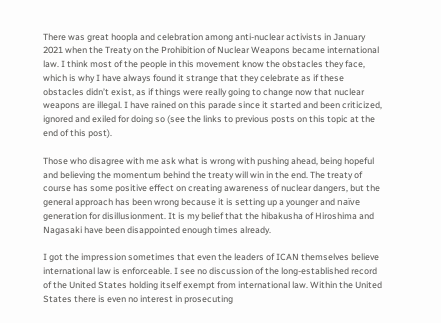There was great hoopla and celebration among anti-nuclear activists in January 2021 when the Treaty on the Prohibition of Nuclear Weapons became international law. I think most of the people in this movement know the obstacles they face, which is why I have always found it strange that they celebrate as if these obstacles didn’t exist, as if things were really going to change now that nuclear weapons are illegal. I have rained on this parade since it started and been criticized, ignored and exiled for doing so (see the links to previous posts on this topic at the end of this post).

Those who disagree with me ask what is wrong with pushing ahead, being hopeful and believing the momentum behind the treaty will win in the end. The treaty of course has some positive effect on creating awareness of nuclear dangers, but the general approach has been wrong because it is setting up a younger and naïve generation for disillusionment. It is my belief that the hibakusha of Hiroshima and Nagasaki have been disappointed enough times already.

I got the impression sometimes that even the leaders of ICAN themselves believe international law is enforceable. I see no discussion of the long-established record of the United States holding itself exempt from international law. Within the United States there is even no interest in prosecuting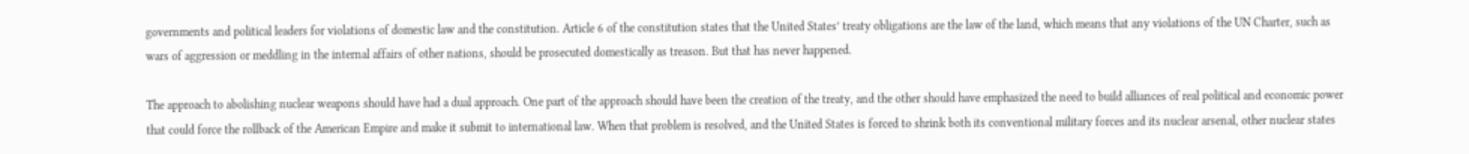governments and political leaders for violations of domestic law and the constitution. Article 6 of the constitution states that the United States’ treaty obligations are the law of the land, which means that any violations of the UN Charter, such as wars of aggression or meddling in the internal affairs of other nations, should be prosecuted domestically as treason. But that has never happened.

The approach to abolishing nuclear weapons should have had a dual approach. One part of the approach should have been the creation of the treaty, and the other should have emphasized the need to build alliances of real political and economic power that could force the rollback of the American Empire and make it submit to international law. When that problem is resolved, and the United States is forced to shrink both its conventional military forces and its nuclear arsenal, other nuclear states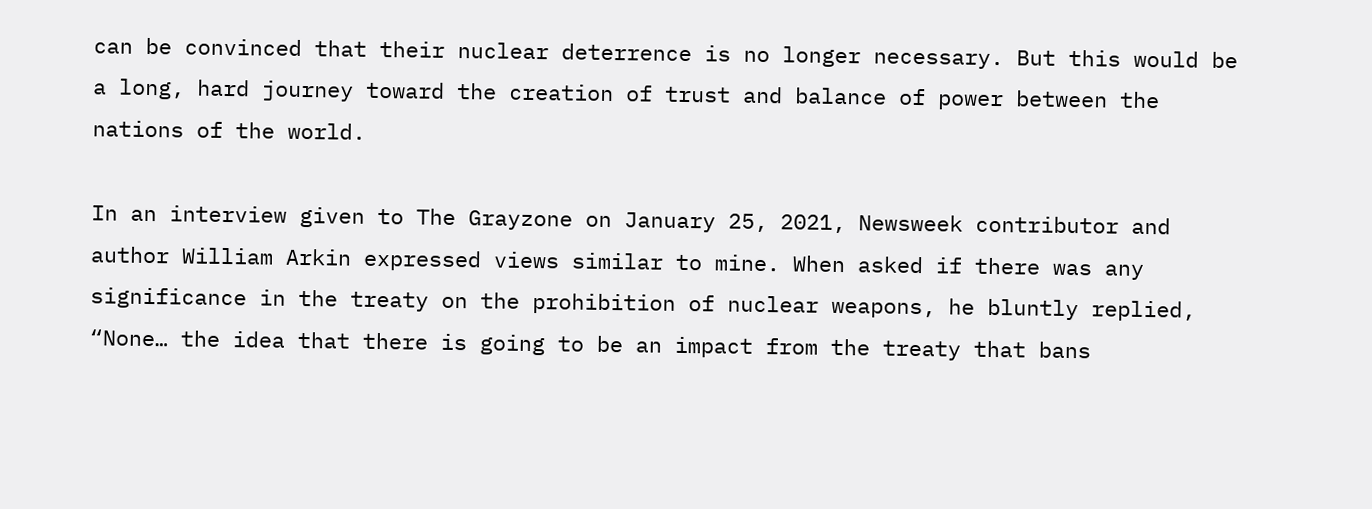can be convinced that their nuclear deterrence is no longer necessary. But this would be a long, hard journey toward the creation of trust and balance of power between the nations of the world.

In an interview given to The Grayzone on January 25, 2021, Newsweek contributor and author William Arkin expressed views similar to mine. When asked if there was any significance in the treaty on the prohibition of nuclear weapons, he bluntly replied, “None… the idea that there is going to be an impact from the treaty that bans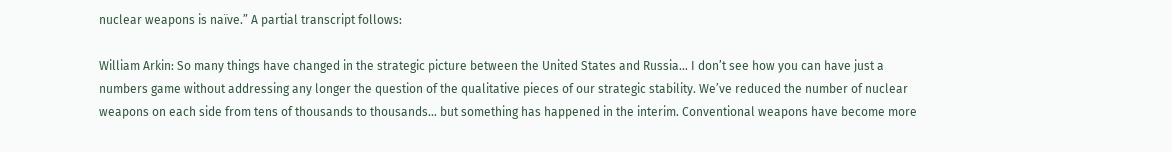nuclear weapons is naïve.” A partial transcript follows:

William Arkin: So many things have changed in the strategic picture between the United States and Russia… I don’t see how you can have just a numbers game without addressing any longer the question of the qualitative pieces of our strategic stability. We’ve reduced the number of nuclear weapons on each side from tens of thousands to thousands… but something has happened in the interim. Conventional weapons have become more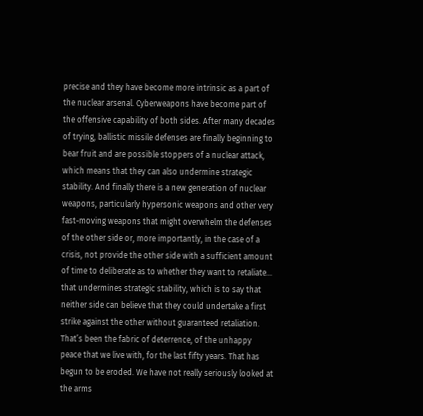precise and they have become more intrinsic as a part of the nuclear arsenal. Cyberweapons have become part of the offensive capability of both sides. After many decades of trying, ballistic missile defenses are finally beginning to bear fruit and are possible stoppers of a nuclear attack, which means that they can also undermine strategic stability. And finally there is a new generation of nuclear weapons, particularly hypersonic weapons and other very fast-moving weapons that might overwhelm the defenses of the other side or, more importantly, in the case of a crisis, not provide the other side with a sufficient amount of time to deliberate as to whether they want to retaliate… that undermines strategic stability, which is to say that neither side can believe that they could undertake a first strike against the other without guaranteed retaliation. That’s been the fabric of deterrence, of the unhappy peace that we live with, for the last fifty years. That has begun to be eroded. We have not really seriously looked at the arms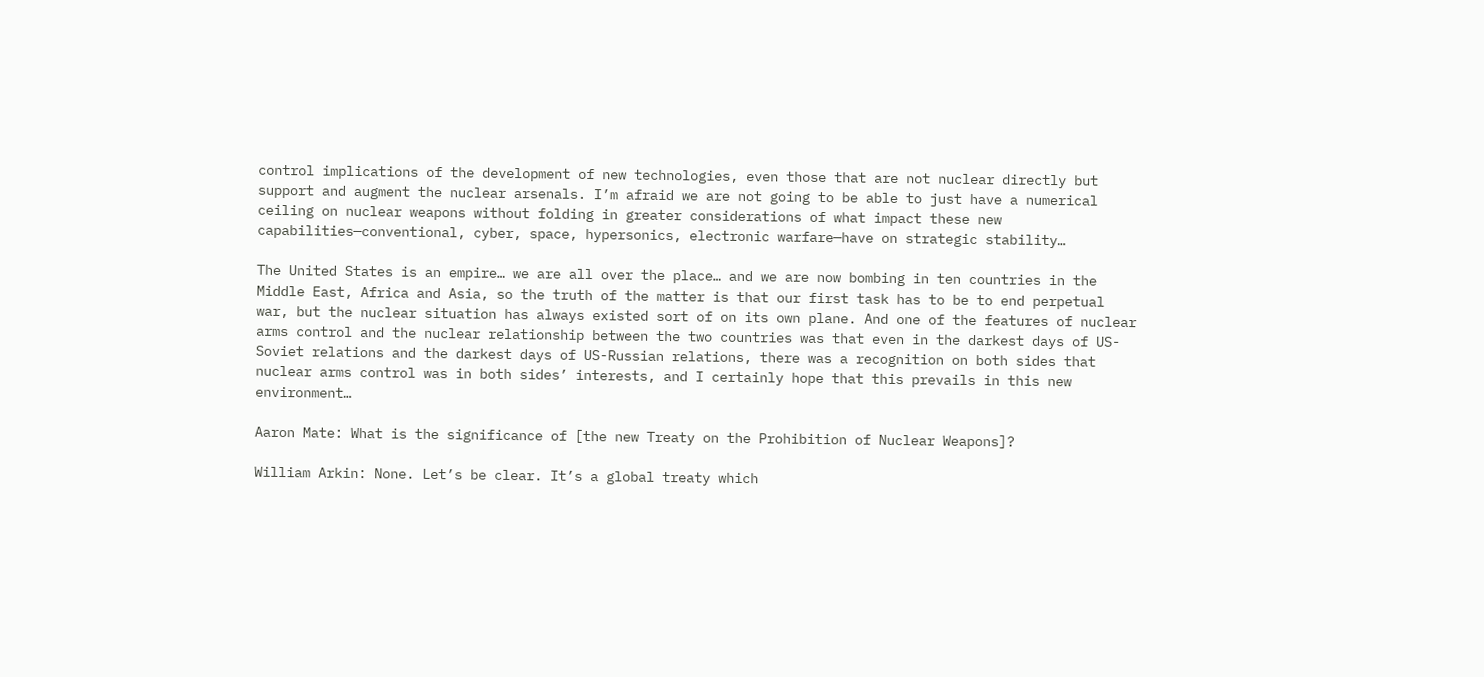control implications of the development of new technologies, even those that are not nuclear directly but support and augment the nuclear arsenals. I’m afraid we are not going to be able to just have a numerical ceiling on nuclear weapons without folding in greater considerations of what impact these new capabilities—conventional, cyber, space, hypersonics, electronic warfare—have on strategic stability…

The United States is an empire… we are all over the place… and we are now bombing in ten countries in the Middle East, Africa and Asia, so the truth of the matter is that our first task has to be to end perpetual war, but the nuclear situation has always existed sort of on its own plane. And one of the features of nuclear arms control and the nuclear relationship between the two countries was that even in the darkest days of US-Soviet relations and the darkest days of US-Russian relations, there was a recognition on both sides that nuclear arms control was in both sides’ interests, and I certainly hope that this prevails in this new environment…

Aaron Mate: What is the significance of [the new Treaty on the Prohibition of Nuclear Weapons]?

William Arkin: None. Let’s be clear. It’s a global treaty which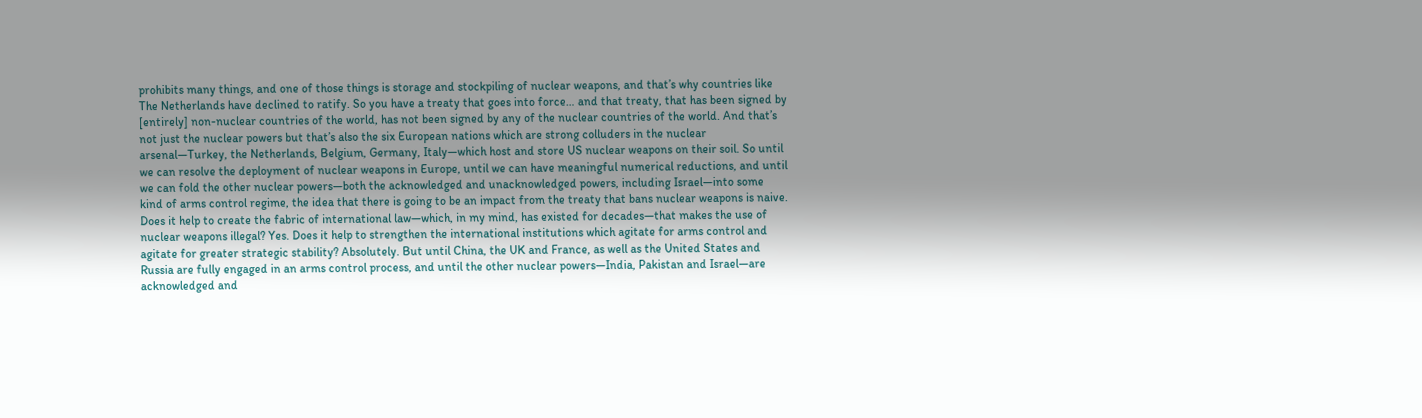prohibits many things, and one of those things is storage and stockpiling of nuclear weapons, and that’s why countries like The Netherlands have declined to ratify. So you have a treaty that goes into force… and that treaty, that has been signed by [entirely] non-nuclear countries of the world, has not been signed by any of the nuclear countries of the world. And that’s not just the nuclear powers but that’s also the six European nations which are strong colluders in the nuclear arsenal—Turkey, the Netherlands, Belgium, Germany, Italy—which host and store US nuclear weapons on their soil. So until we can resolve the deployment of nuclear weapons in Europe, until we can have meaningful numerical reductions, and until we can fold the other nuclear powers—both the acknowledged and unacknowledged powers, including Israel—into some kind of arms control regime, the idea that there is going to be an impact from the treaty that bans nuclear weapons is naive. Does it help to create the fabric of international law—which, in my mind, has existed for decades—that makes the use of nuclear weapons illegal? Yes. Does it help to strengthen the international institutions which agitate for arms control and agitate for greater strategic stability? Absolutely. But until China, the UK and France, as well as the United States and Russia are fully engaged in an arms control process, and until the other nuclear powers—India, Pakistan and Israel—are acknowledged and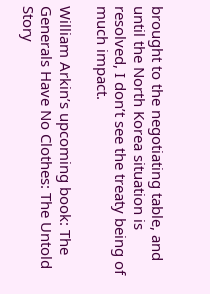brought to the negotiating table, and until the North Korea situation is resolved, I don’t see the treaty being of much impact.

William Arkin’s upcoming book: The Generals Have No Clothes: The Untold Story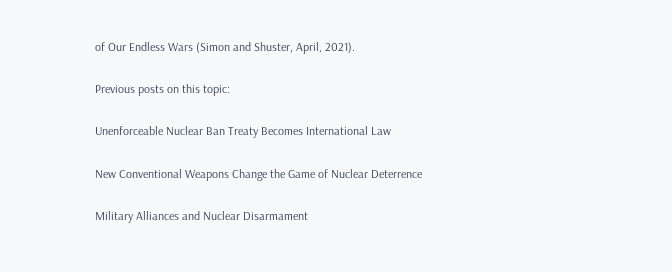of Our Endless Wars (Simon and Shuster, April, 2021).

Previous posts on this topic:

Unenforceable Nuclear Ban Treaty Becomes International Law

New Conventional Weapons Change the Game of Nuclear Deterrence

Military Alliances and Nuclear Disarmament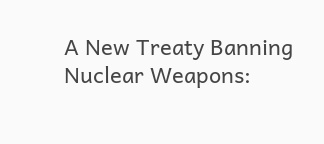A New Treaty Banning Nuclear Weapons: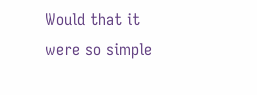Would that it were so simple